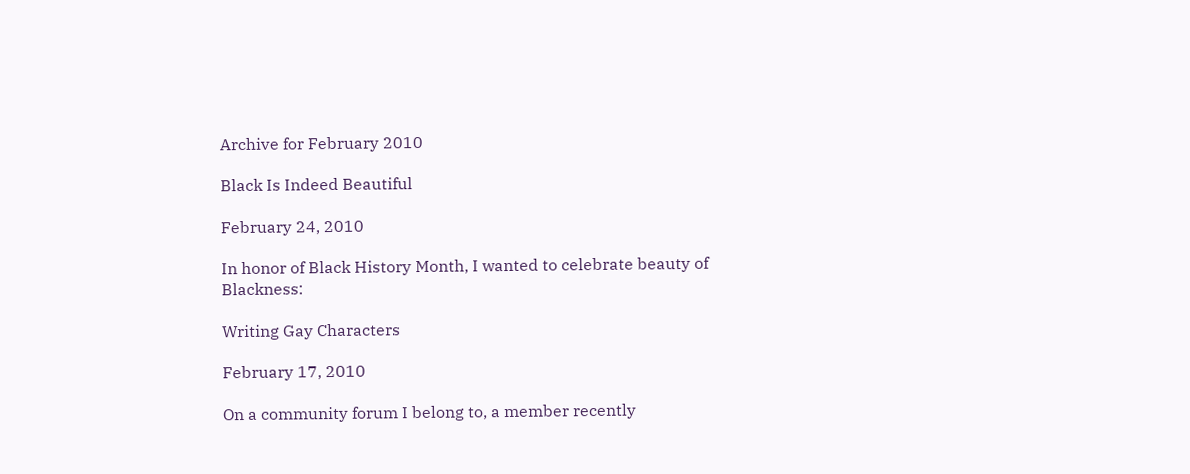Archive for February 2010

Black Is Indeed Beautiful

February 24, 2010

In honor of Black History Month, I wanted to celebrate beauty of Blackness:

Writing Gay Characters

February 17, 2010

On a community forum I belong to, a member recently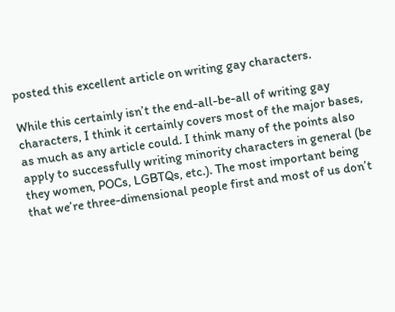posted this excellent article on writing gay characters.

While this certainly isn’t the end-all-be-all of writing gay characters, I think it certainly covers most of the major bases, as much as any article could. I think many of the points also apply to successfully writing minority characters in general (be they women, POCs, LGBTQs, etc.). The most important being that we’re three-dimensional people first and most of us don’t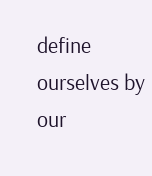define ourselves by our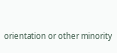orientation or other minority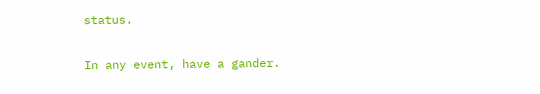status.

In any event, have a gander.